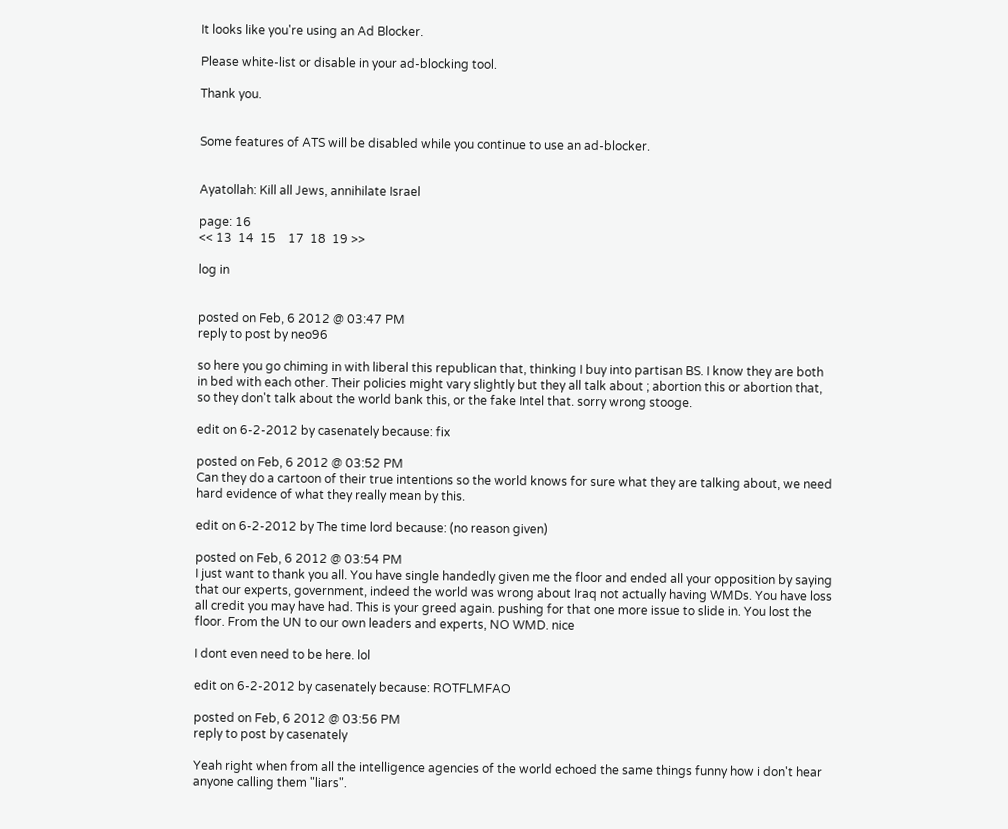It looks like you're using an Ad Blocker.

Please white-list or disable in your ad-blocking tool.

Thank you.


Some features of ATS will be disabled while you continue to use an ad-blocker.


Ayatollah: Kill all Jews, annihilate Israel

page: 16
<< 13  14  15    17  18  19 >>

log in


posted on Feb, 6 2012 @ 03:47 PM
reply to post by neo96

so here you go chiming in with liberal this republican that, thinking I buy into partisan BS. I know they are both in bed with each other. Their policies might vary slightly but they all talk about ; abortion this or abortion that, so they don't talk about the world bank this, or the fake Intel that. sorry wrong stooge.

edit on 6-2-2012 by casenately because: fix

posted on Feb, 6 2012 @ 03:52 PM
Can they do a cartoon of their true intentions so the world knows for sure what they are talking about, we need hard evidence of what they really mean by this.

edit on 6-2-2012 by The time lord because: (no reason given)

posted on Feb, 6 2012 @ 03:54 PM
I just want to thank you all. You have single handedly given me the floor and ended all your opposition by saying that our experts, government, indeed the world was wrong about Iraq not actually having WMDs. You have loss all credit you may have had. This is your greed again. pushing for that one more issue to slide in. You lost the floor. From the UN to our own leaders and experts, NO WMD. nice

I dont even need to be here. lol

edit on 6-2-2012 by casenately because: ROTFLMFAO

posted on Feb, 6 2012 @ 03:56 PM
reply to post by casenately

Yeah right when from all the intelligence agencies of the world echoed the same things funny how i don't hear anyone calling them "liars".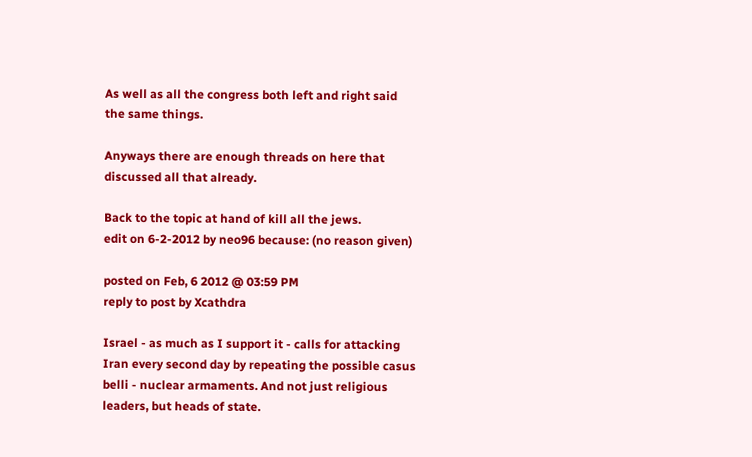As well as all the congress both left and right said the same things.

Anyways there are enough threads on here that discussed all that already.

Back to the topic at hand of kill all the jews.
edit on 6-2-2012 by neo96 because: (no reason given)

posted on Feb, 6 2012 @ 03:59 PM
reply to post by Xcathdra

Israel - as much as I support it - calls for attacking Iran every second day by repeating the possible casus belli - nuclear armaments. And not just religious leaders, but heads of state.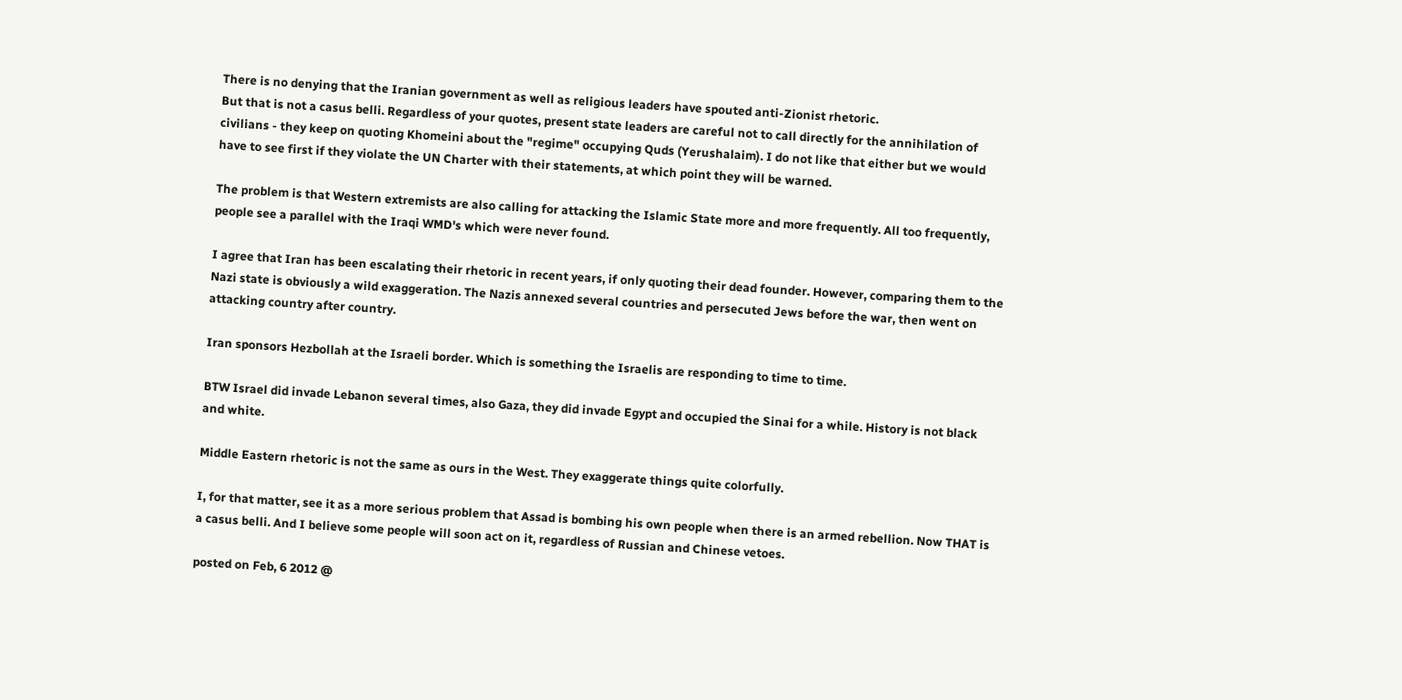There is no denying that the Iranian government as well as religious leaders have spouted anti-Zionist rhetoric.
But that is not a casus belli. Regardless of your quotes, present state leaders are careful not to call directly for the annihilation of civilians - they keep on quoting Khomeini about the "regime" occupying Quds (Yerushalaim). I do not like that either but we would have to see first if they violate the UN Charter with their statements, at which point they will be warned.

The problem is that Western extremists are also calling for attacking the Islamic State more and more frequently. All too frequently, people see a parallel with the Iraqi WMD's which were never found.

I agree that Iran has been escalating their rhetoric in recent years, if only quoting their dead founder. However, comparing them to the Nazi state is obviously a wild exaggeration. The Nazis annexed several countries and persecuted Jews before the war, then went on attacking country after country.

Iran sponsors Hezbollah at the Israeli border. Which is something the Israelis are responding to time to time.

BTW Israel did invade Lebanon several times, also Gaza, they did invade Egypt and occupied the Sinai for a while. History is not black and white.

Middle Eastern rhetoric is not the same as ours in the West. They exaggerate things quite colorfully.

I, for that matter, see it as a more serious problem that Assad is bombing his own people when there is an armed rebellion. Now THAT is a casus belli. And I believe some people will soon act on it, regardless of Russian and Chinese vetoes.

posted on Feb, 6 2012 @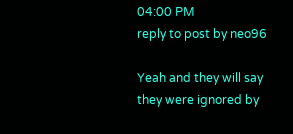04:00 PM
reply to post by neo96

Yeah and they will say they were ignored by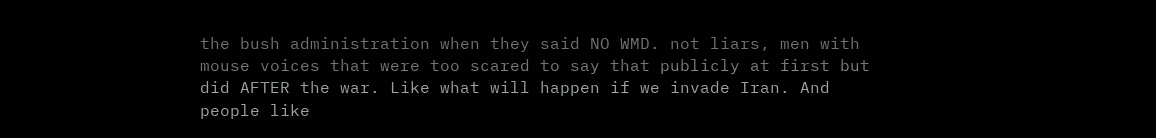the bush administration when they said NO WMD. not liars, men with mouse voices that were too scared to say that publicly at first but did AFTER the war. Like what will happen if we invade Iran. And people like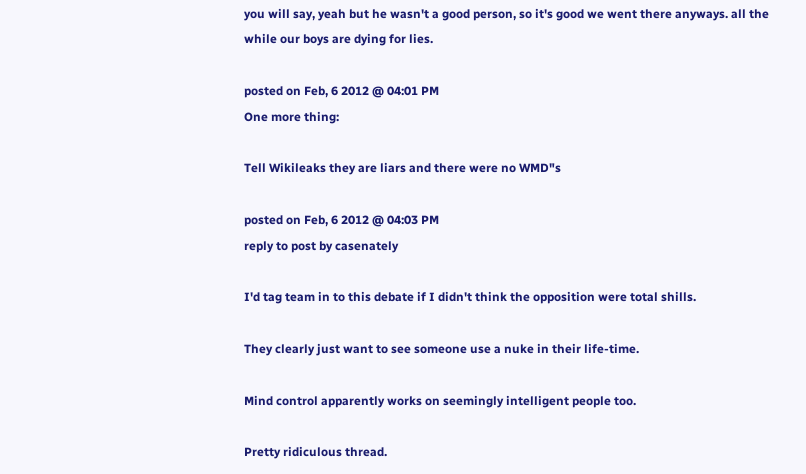you will say, yeah but he wasn't a good person, so it's good we went there anyways. all the while our boys are dying for lies.

posted on Feb, 6 2012 @ 04:01 PM
One more thing:

Tell Wikileaks they are liars and there were no WMD"s

posted on Feb, 6 2012 @ 04:03 PM
reply to post by casenately

I'd tag team in to this debate if I didn't think the opposition were total shills.

They clearly just want to see someone use a nuke in their life-time.

Mind control apparently works on seemingly intelligent people too.

Pretty ridiculous thread.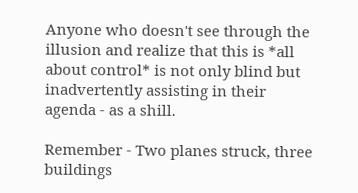Anyone who doesn't see through the illusion and realize that this is *all about control* is not only blind but inadvertently assisting in their agenda - as a shill.

Remember - Two planes struck, three buildings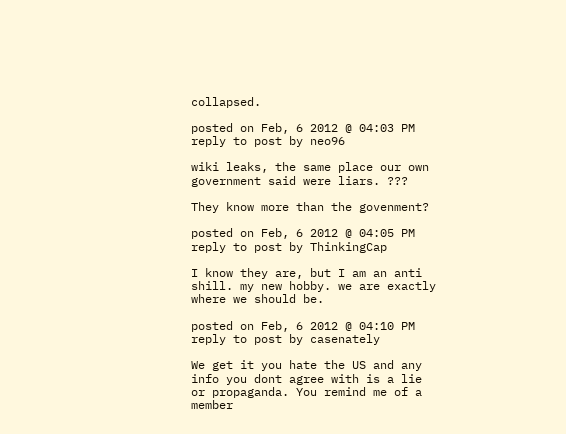collapsed.

posted on Feb, 6 2012 @ 04:03 PM
reply to post by neo96

wiki leaks, the same place our own government said were liars. ???

They know more than the govenment?

posted on Feb, 6 2012 @ 04:05 PM
reply to post by ThinkingCap

I know they are, but I am an anti shill. my new hobby. we are exactly where we should be.

posted on Feb, 6 2012 @ 04:10 PM
reply to post by casenately

We get it you hate the US and any info you dont agree with is a lie or propaganda. You remind me of a member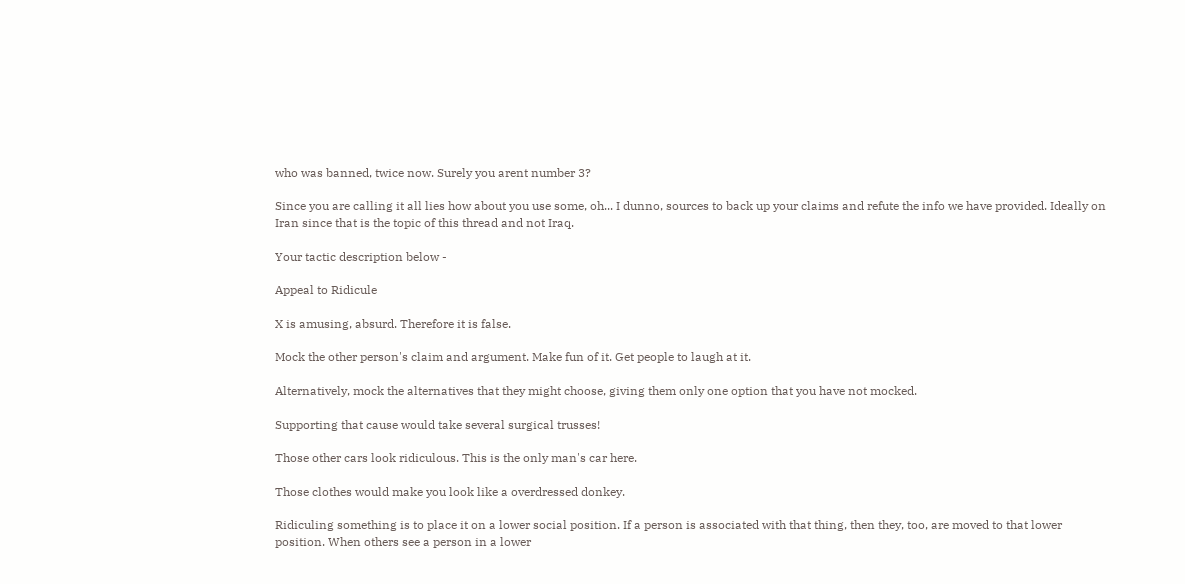who was banned, twice now. Surely you arent number 3?

Since you are calling it all lies how about you use some, oh... I dunno, sources to back up your claims and refute the info we have provided. Ideally on Iran since that is the topic of this thread and not Iraq.

Your tactic description below -

Appeal to Ridicule

X is amusing, absurd. Therefore it is false.

Mock the other person's claim and argument. Make fun of it. Get people to laugh at it.

Alternatively, mock the alternatives that they might choose, giving them only one option that you have not mocked.

Supporting that cause would take several surgical trusses!

Those other cars look ridiculous. This is the only man's car here.

Those clothes would make you look like a overdressed donkey.

Ridiculing something is to place it on a lower social position. If a person is associated with that thing, then they, too, are moved to that lower position. When others see a person in a lower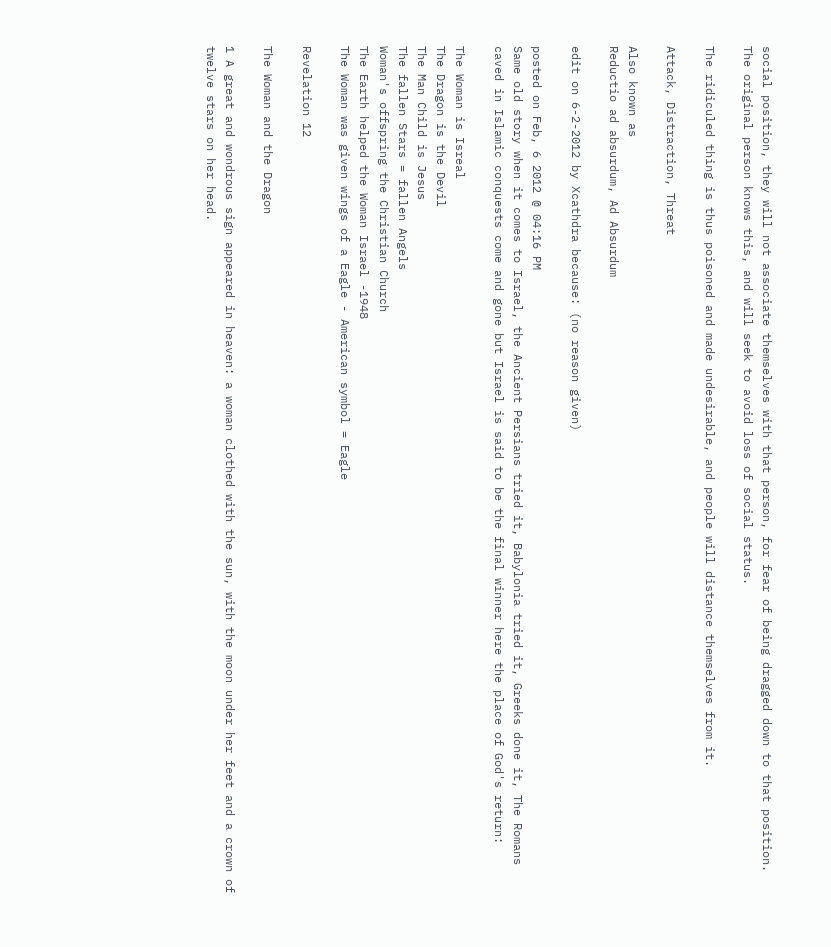social position, they will not associate themselves with that person, for fear of being dragged down to that position. The original person knows this, and will seek to avoid loss of social status.

The ridiculed thing is thus poisoned and made undesirable, and people will distance themselves from it.

Attack, Distraction, Threat

Also known as
Reductio ad absurdum, Ad Absurdum

edit on 6-2-2012 by Xcathdra because: (no reason given)

posted on Feb, 6 2012 @ 04:16 PM
Same old story when it comes to Israel, the Ancient Persians tried it, Babylonia tried it, Greeks done it, The Romans caved in Islamic conquests come and gone but Israel is said to be the final winner here the place of God's return:

The Woman is Isreal
The Dragon is the Devil
The Man Child is Jesus
The fallen Stars = fallen Angels
Woman's offspring the Christian Church
The Earth helped the Woman Israel -1948
The Woman was given wings of a Eagle - American symbol = Eagle

Revelation 12

The Woman and the Dragon

1 A great and wondrous sign appeared in heaven: a woman clothed with the sun, with the moon under her feet and a crown of twelve stars on her head.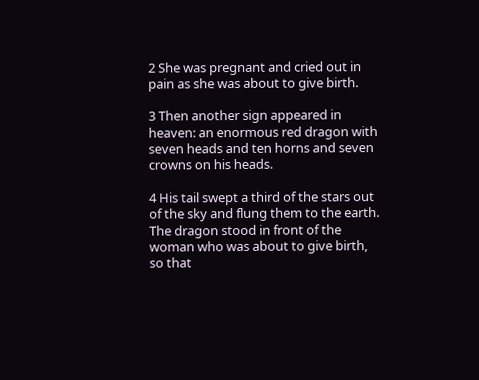2 She was pregnant and cried out in pain as she was about to give birth.

3 Then another sign appeared in heaven: an enormous red dragon with seven heads and ten horns and seven crowns on his heads.

4 His tail swept a third of the stars out of the sky and flung them to the earth. The dragon stood in front of the woman who was about to give birth, so that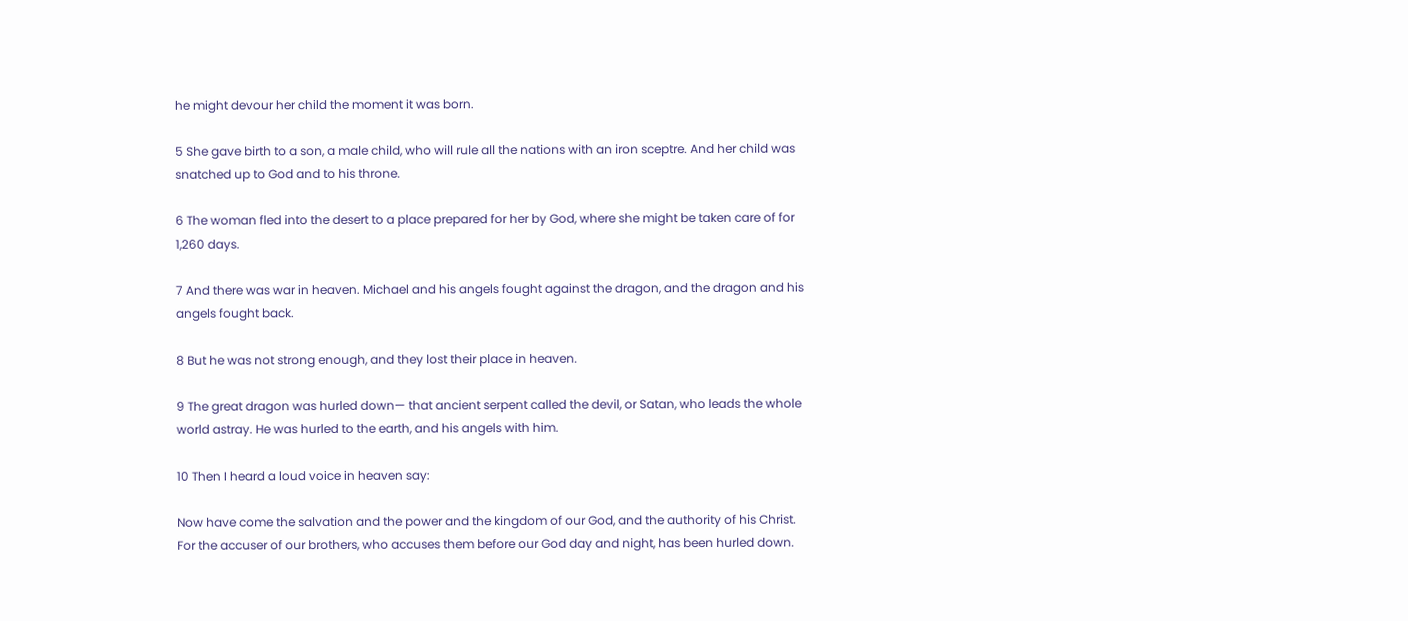he might devour her child the moment it was born.

5 She gave birth to a son, a male child, who will rule all the nations with an iron sceptre. And her child was snatched up to God and to his throne.

6 The woman fled into the desert to a place prepared for her by God, where she might be taken care of for 1,260 days.

7 And there was war in heaven. Michael and his angels fought against the dragon, and the dragon and his angels fought back.

8 But he was not strong enough, and they lost their place in heaven.

9 The great dragon was hurled down— that ancient serpent called the devil, or Satan, who leads the whole world astray. He was hurled to the earth, and his angels with him.

10 Then I heard a loud voice in heaven say:

Now have come the salvation and the power and the kingdom of our God, and the authority of his Christ. For the accuser of our brothers, who accuses them before our God day and night, has been hurled down.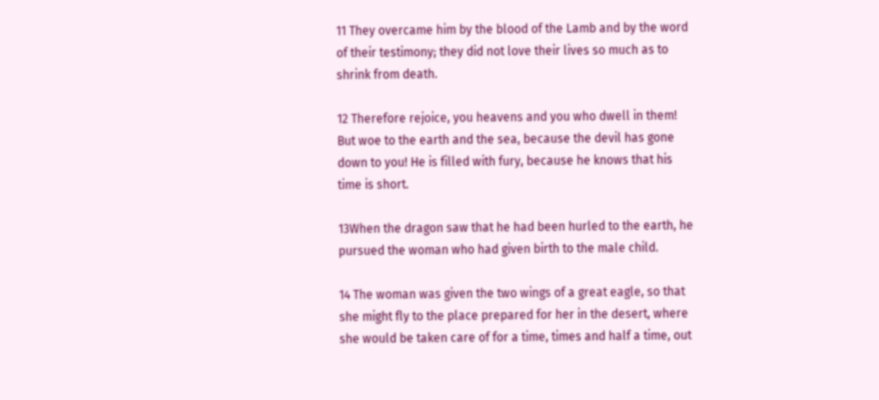11 They overcame him by the blood of the Lamb and by the word of their testimony; they did not love their lives so much as to shrink from death.

12 Therefore rejoice, you heavens and you who dwell in them! But woe to the earth and the sea, because the devil has gone down to you! He is filled with fury, because he knows that his time is short.

13When the dragon saw that he had been hurled to the earth, he pursued the woman who had given birth to the male child.

14 The woman was given the two wings of a great eagle, so that she might fly to the place prepared for her in the desert, where she would be taken care of for a time, times and half a time, out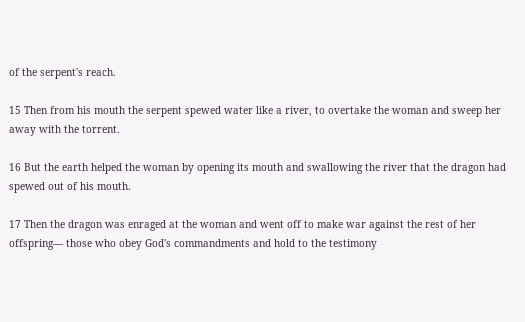of the serpent's reach.

15 Then from his mouth the serpent spewed water like a river, to overtake the woman and sweep her away with the torrent.

16 But the earth helped the woman by opening its mouth and swallowing the river that the dragon had spewed out of his mouth.

17 Then the dragon was enraged at the woman and went off to make war against the rest of her offspring— those who obey God's commandments and hold to the testimony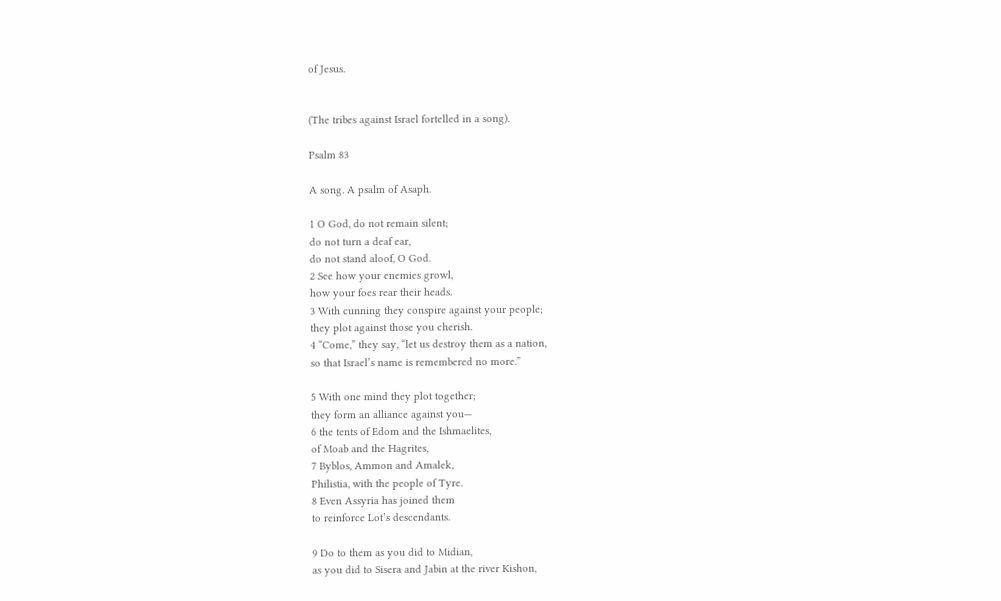of Jesus.


(The tribes against Israel fortelled in a song).

Psalm 83

A song. A psalm of Asaph.

1 O God, do not remain silent;
do not turn a deaf ear,
do not stand aloof, O God.
2 See how your enemies growl,
how your foes rear their heads.
3 With cunning they conspire against your people;
they plot against those you cherish.
4 “Come,” they say, “let us destroy them as a nation,
so that Israel’s name is remembered no more.”

5 With one mind they plot together;
they form an alliance against you—
6 the tents of Edom and the Ishmaelites,
of Moab and the Hagrites,
7 Byblos, Ammon and Amalek,
Philistia, with the people of Tyre.
8 Even Assyria has joined them
to reinforce Lot’s descendants.

9 Do to them as you did to Midian,
as you did to Sisera and Jabin at the river Kishon,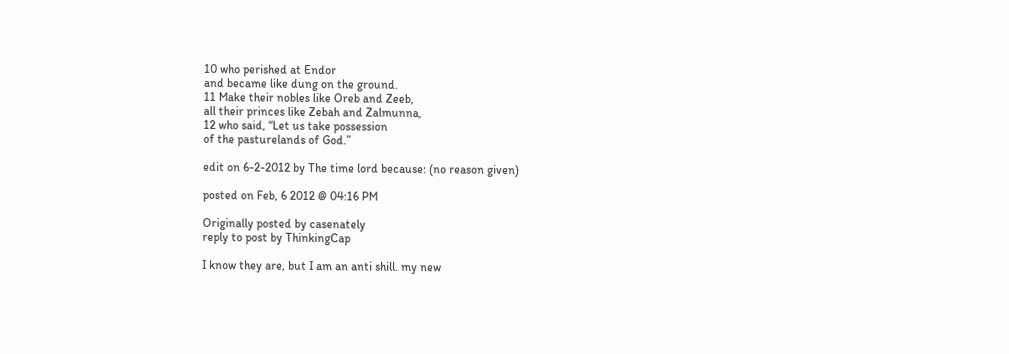10 who perished at Endor
and became like dung on the ground.
11 Make their nobles like Oreb and Zeeb,
all their princes like Zebah and Zalmunna,
12 who said, “Let us take possession
of the pasturelands of God.”

edit on 6-2-2012 by The time lord because: (no reason given)

posted on Feb, 6 2012 @ 04:16 PM

Originally posted by casenately
reply to post by ThinkingCap

I know they are, but I am an anti shill. my new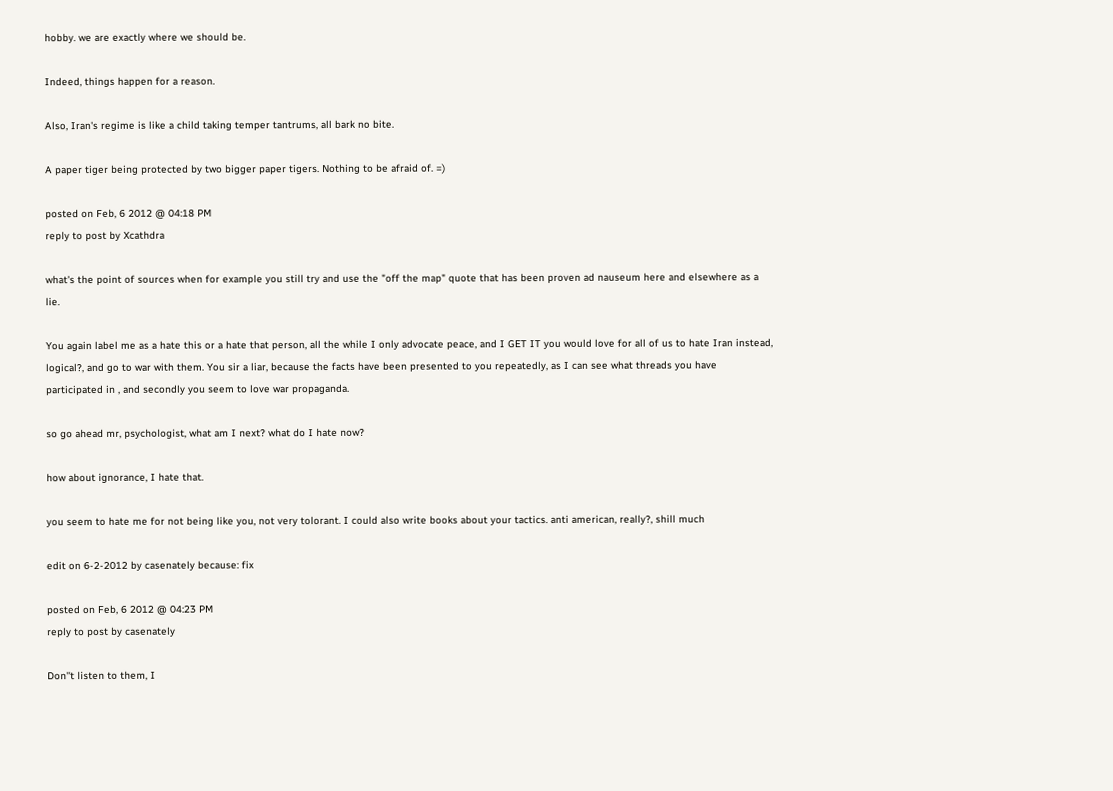hobby. we are exactly where we should be.

Indeed, things happen for a reason.

Also, Iran's regime is like a child taking temper tantrums, all bark no bite.

A paper tiger being protected by two bigger paper tigers. Nothing to be afraid of. =)

posted on Feb, 6 2012 @ 04:18 PM
reply to post by Xcathdra

what's the point of sources when for example you still try and use the "off the map" quote that has been proven ad nauseum here and elsewhere as a lie.

You again label me as a hate this or a hate that person, all the while I only advocate peace, and I GET IT you would love for all of us to hate Iran instead, logical?, and go to war with them. You sir a liar, because the facts have been presented to you repeatedly, as I can see what threads you have participated in , and secondly you seem to love war propaganda.

so go ahead mr, psychologist, what am I next? what do I hate now?

how about ignorance, I hate that.

you seem to hate me for not being like you, not very tolorant. I could also write books about your tactics. anti american, really?, shill much

edit on 6-2-2012 by casenately because: fix

posted on Feb, 6 2012 @ 04:23 PM
reply to post by casenately

Don''t listen to them, I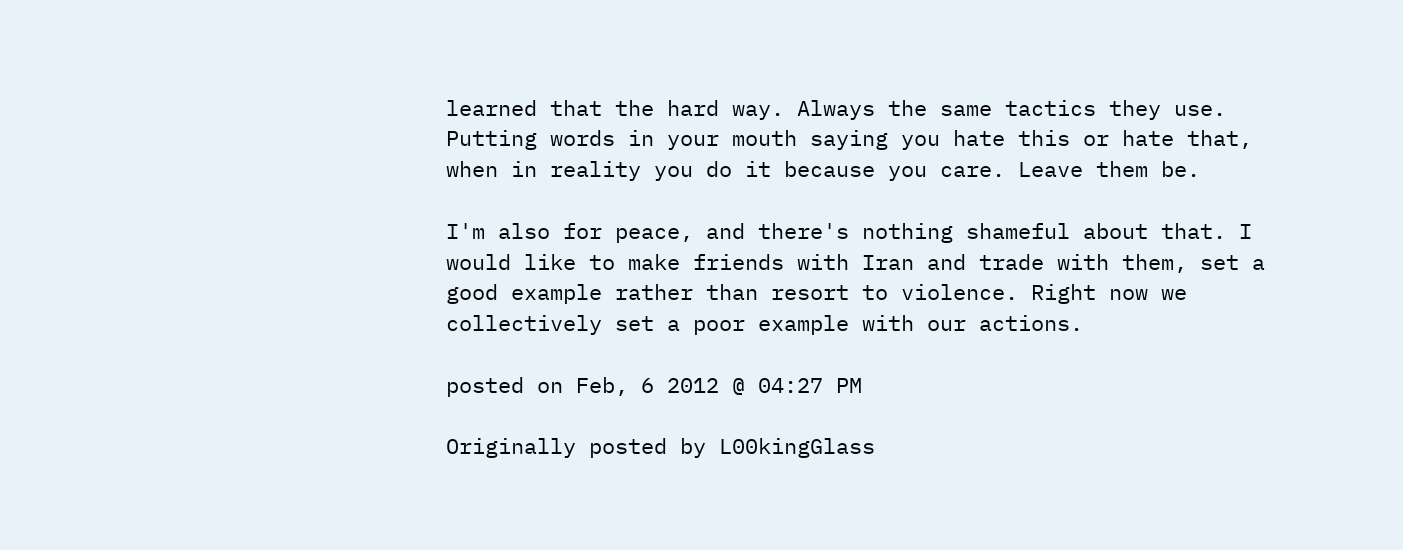learned that the hard way. Always the same tactics they use. Putting words in your mouth saying you hate this or hate that, when in reality you do it because you care. Leave them be.

I'm also for peace, and there's nothing shameful about that. I would like to make friends with Iran and trade with them, set a good example rather than resort to violence. Right now we collectively set a poor example with our actions.

posted on Feb, 6 2012 @ 04:27 PM

Originally posted by L00kingGlass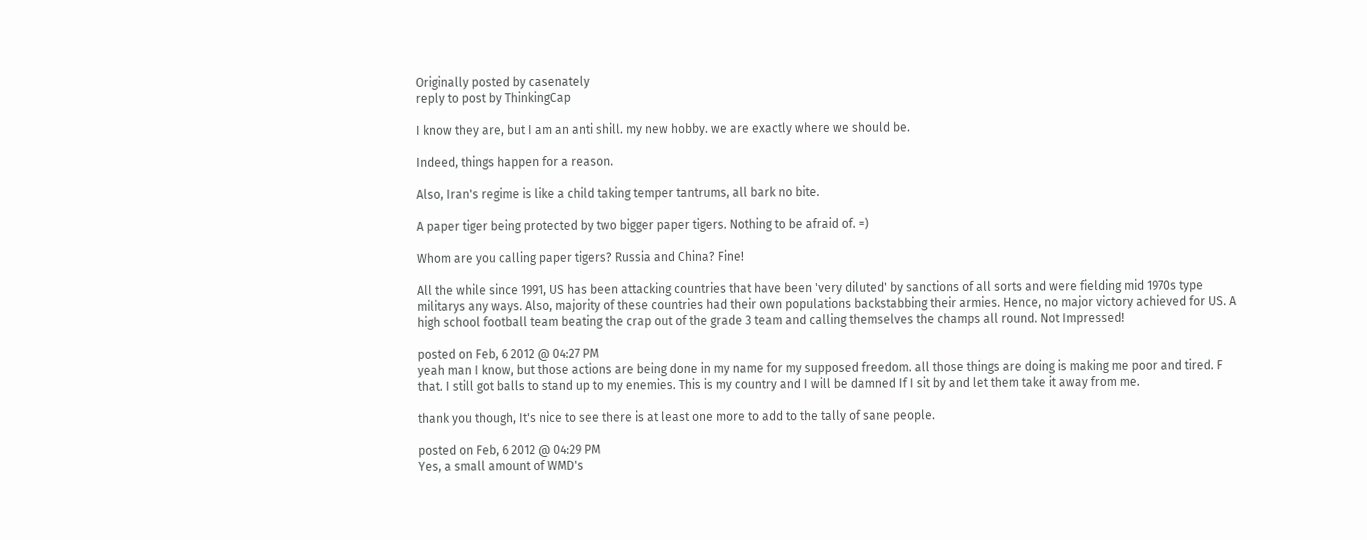Originally posted by casenately
reply to post by ThinkingCap

I know they are, but I am an anti shill. my new hobby. we are exactly where we should be.

Indeed, things happen for a reason.

Also, Iran's regime is like a child taking temper tantrums, all bark no bite.

A paper tiger being protected by two bigger paper tigers. Nothing to be afraid of. =)

Whom are you calling paper tigers? Russia and China? Fine!

All the while since 1991, US has been attacking countries that have been 'very diluted' by sanctions of all sorts and were fielding mid 1970s type militarys any ways. Also, majority of these countries had their own populations backstabbing their armies. Hence, no major victory achieved for US. A high school football team beating the crap out of the grade 3 team and calling themselves the champs all round. Not Impressed!

posted on Feb, 6 2012 @ 04:27 PM
yeah man I know, but those actions are being done in my name for my supposed freedom. all those things are doing is making me poor and tired. F that. I still got balls to stand up to my enemies. This is my country and I will be damned If I sit by and let them take it away from me.

thank you though, It's nice to see there is at least one more to add to the tally of sane people.

posted on Feb, 6 2012 @ 04:29 PM
Yes, a small amount of WMD's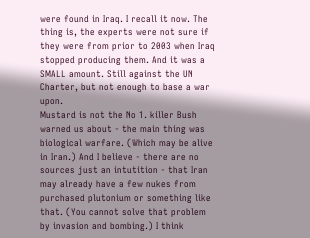were found in Iraq. I recall it now. The thing is, the experts were not sure if they were from prior to 2003 when Iraq stopped producing them. And it was a SMALL amount. Still against the UN Charter, but not enough to base a war upon.
Mustard is not the No 1. killer Bush warned us about - the main thing was biological warfare. (Which may be alive in Iran.) And I believe - there are no sources just an intutition - that Iran may already have a few nukes from purchased plutonium or something like that. (You cannot solve that problem by invasion and bombing.) I think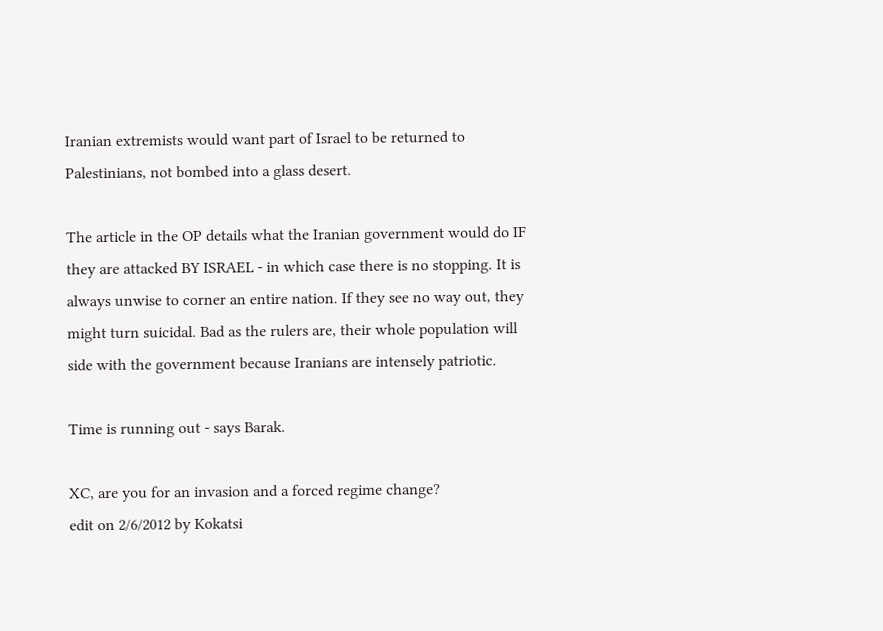Iranian extremists would want part of Israel to be returned to Palestinians, not bombed into a glass desert.

The article in the OP details what the Iranian government would do IF they are attacked BY ISRAEL - in which case there is no stopping. It is always unwise to corner an entire nation. If they see no way out, they might turn suicidal. Bad as the rulers are, their whole population will side with the government because Iranians are intensely patriotic.

Time is running out - says Barak.

XC, are you for an invasion and a forced regime change?
edit on 2/6/2012 by Kokatsi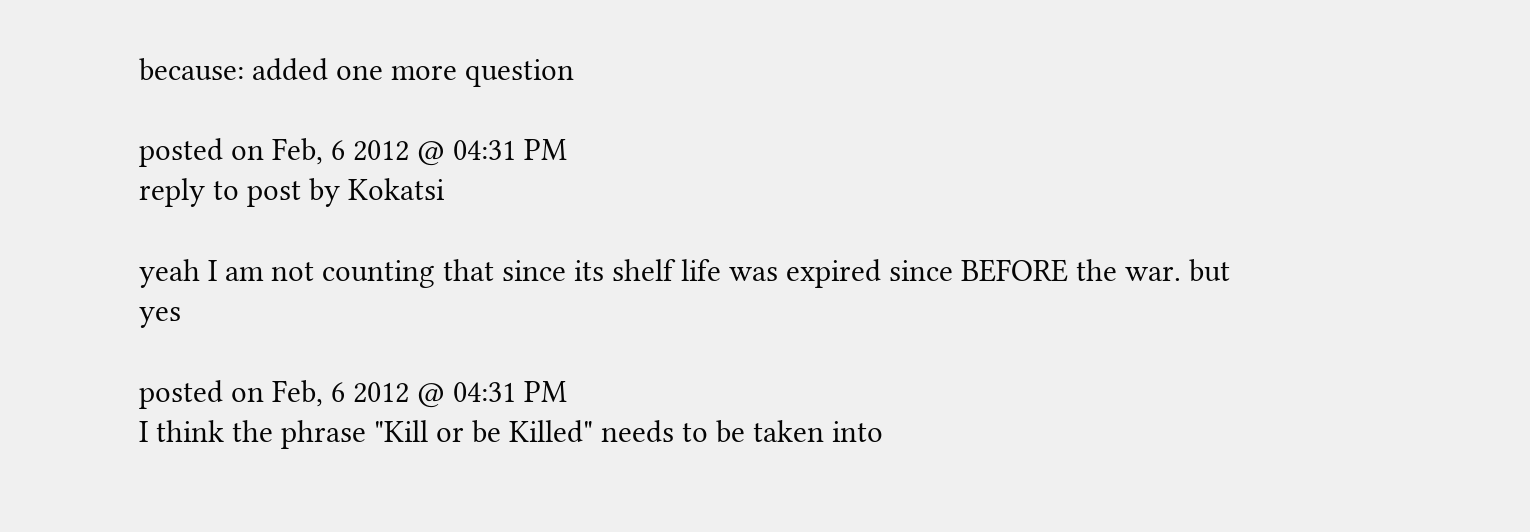because: added one more question

posted on Feb, 6 2012 @ 04:31 PM
reply to post by Kokatsi

yeah I am not counting that since its shelf life was expired since BEFORE the war. but yes

posted on Feb, 6 2012 @ 04:31 PM
I think the phrase "Kill or be Killed" needs to be taken into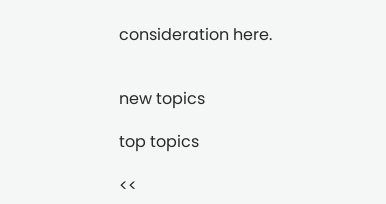consideration here.


new topics

top topics

<<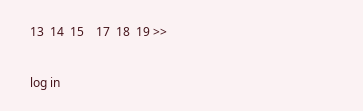13  14  15    17  18  19 >>

log in